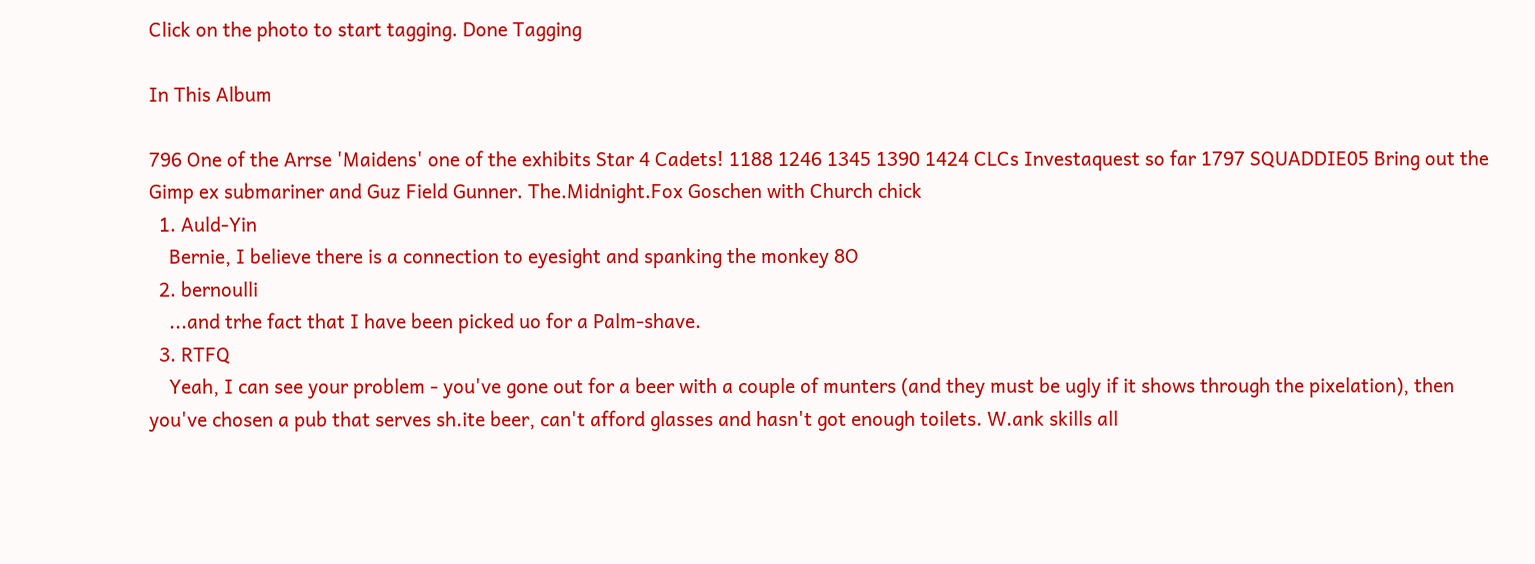Click on the photo to start tagging. Done Tagging

In This Album

796 One of the Arrse 'Maidens' one of the exhibits Star 4 Cadets! 1188 1246 1345 1390 1424 CLCs Investaquest so far 1797 SQUADDIE05 Bring out the Gimp ex submariner and Guz Field Gunner. The.Midnight.Fox Goschen with Church chick
  1. Auld-Yin
    Bernie, I believe there is a connection to eyesight and spanking the monkey 8O
  2. bernoulli
    ...and trhe fact that I have been picked uo for a Palm-shave.
  3. RTFQ
    Yeah, I can see your problem - you've gone out for a beer with a couple of munters (and they must be ugly if it shows through the pixelation), then you've chosen a pub that serves sh.ite beer, can't afford glasses and hasn't got enough toilets. W.ank skills all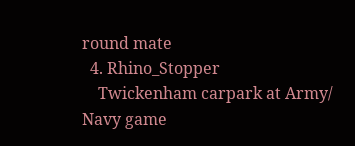round mate
  4. Rhino_Stopper
    Twickenham carpark at Army/ Navy game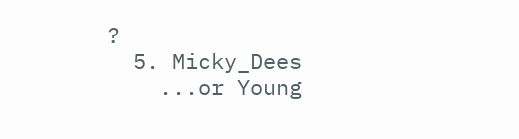?
  5. Micky_Dees
    ...or Young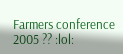Farmers conference 2005 ?? :lol: